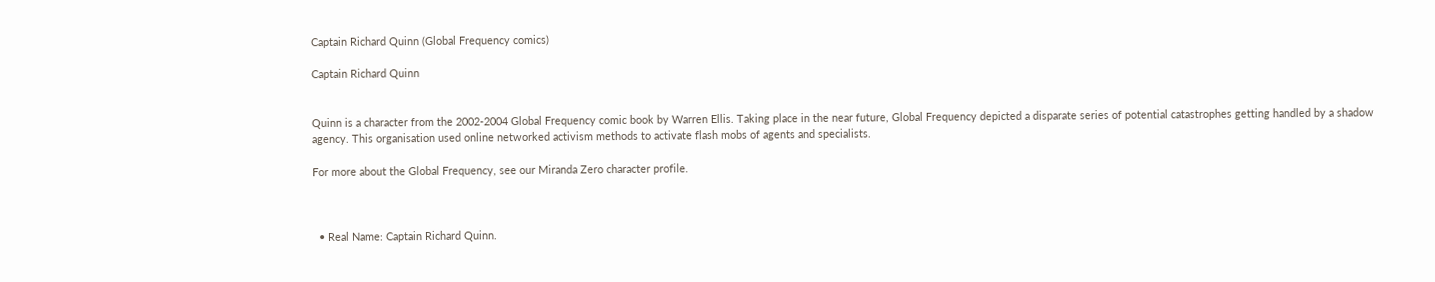Captain Richard Quinn (Global Frequency comics)

Captain Richard Quinn


Quinn is a character from the 2002-2004 Global Frequency comic book by Warren Ellis. Taking place in the near future, Global Frequency depicted a disparate series of potential catastrophes getting handled by a shadow agency. This organisation used online networked activism methods to activate flash mobs of agents and specialists.

For more about the Global Frequency, see our Miranda Zero character profile.



  • Real Name: Captain Richard Quinn.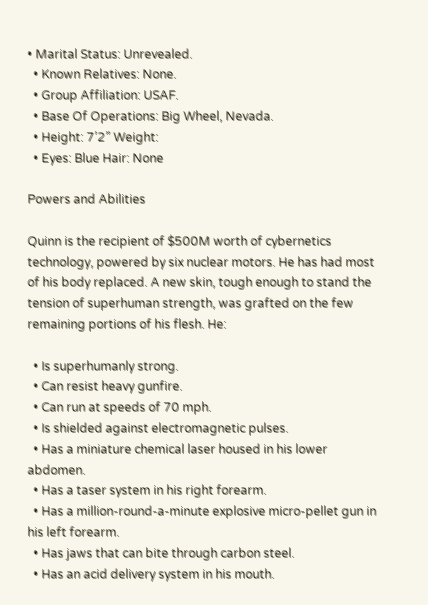• Marital Status: Unrevealed.
  • Known Relatives: None.
  • Group Affiliation: USAF.
  • Base Of Operations: Big Wheel, Nevada.
  • Height: 7’2” Weight:
  • Eyes: Blue Hair: None

Powers and Abilities

Quinn is the recipient of $500M worth of cybernetics technology, powered by six nuclear motors. He has had most of his body replaced. A new skin, tough enough to stand the tension of superhuman strength, was grafted on the few remaining portions of his flesh. He:

  • Is superhumanly strong.
  • Can resist heavy gunfire.
  • Can run at speeds of 70 mph.
  • Is shielded against electromagnetic pulses.
  • Has a miniature chemical laser housed in his lower abdomen.
  • Has a taser system in his right forearm.
  • Has a million-round-a-minute explosive micro-pellet gun in his left forearm.
  • Has jaws that can bite through carbon steel.
  • Has an acid delivery system in his mouth.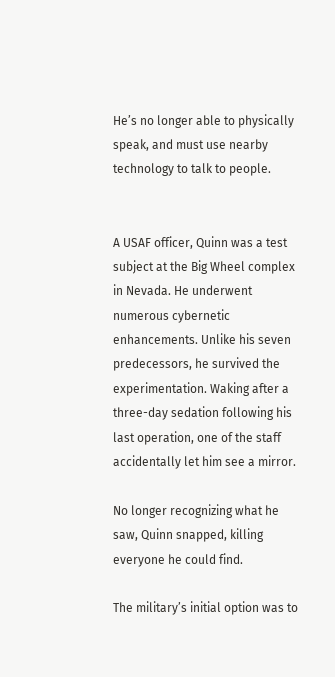He’s no longer able to physically speak, and must use nearby technology to talk to people.


A USAF officer, Quinn was a test subject at the Big Wheel complex in Nevada. He underwent numerous cybernetic enhancements. Unlike his seven predecessors, he survived the experimentation. Waking after a three-day sedation following his last operation, one of the staff accidentally let him see a mirror.

No longer recognizing what he saw, Quinn snapped, killing everyone he could find.

The military’s initial option was to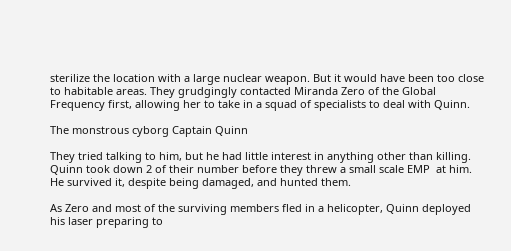sterilize the location with a large nuclear weapon. But it would have been too close to habitable areas. They grudgingly contacted Miranda Zero of the Global Frequency first, allowing her to take in a squad of specialists to deal with Quinn.

The monstrous cyborg Captain Quinn

They tried talking to him, but he had little interest in anything other than killing. Quinn took down 2 of their number before they threw a small scale EMP  at him. He survived it, despite being damaged, and hunted them.

As Zero and most of the surviving members fled in a helicopter, Quinn deployed his laser preparing to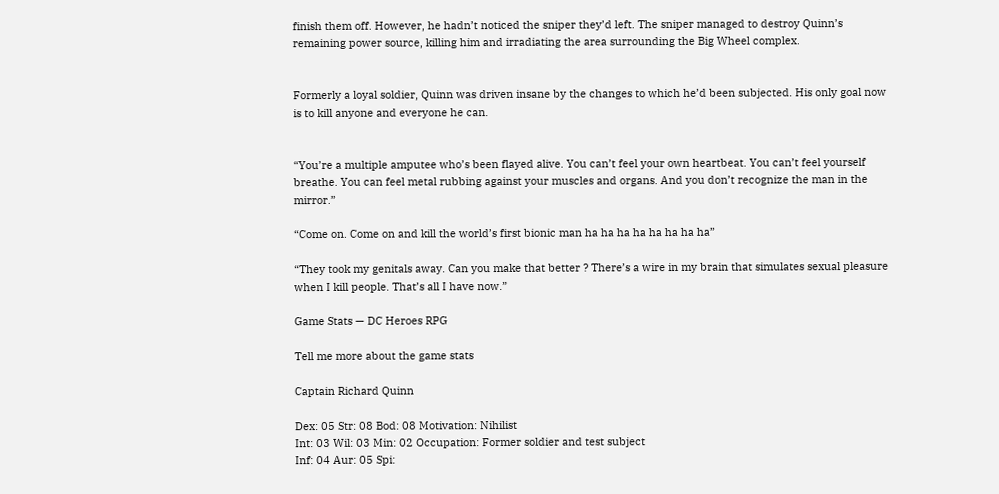finish them off. However, he hadn’t noticed the sniper they’d left. The sniper managed to destroy Quinn’s remaining power source, killing him and irradiating the area surrounding the Big Wheel complex.


Formerly a loyal soldier, Quinn was driven insane by the changes to which he’d been subjected. His only goal now is to kill anyone and everyone he can.


“You’re a multiple amputee who’s been flayed alive. You can’t feel your own heartbeat. You can’t feel yourself breathe. You can feel metal rubbing against your muscles and organs. And you don’t recognize the man in the mirror.”

“Come on. Come on and kill the world’s first bionic man ha ha ha ha ha ha ha ha”

“They took my genitals away. Can you make that better ? There’s a wire in my brain that simulates sexual pleasure when I kill people. That’s all I have now.”

Game Stats — DC Heroes RPG

Tell me more about the game stats

Captain Richard Quinn

Dex: 05 Str: 08 Bod: 08 Motivation: Nihilist
Int: 03 Wil: 03 Min: 02 Occupation: Former soldier and test subject
Inf: 04 Aur: 05 Spi: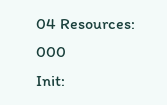04 Resources: 000
Init: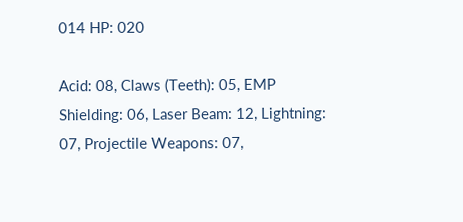014 HP: 020

Acid: 08, Claws (Teeth): 05, EMP Shielding: 06, Laser Beam: 12, Lightning: 07, Projectile Weapons: 07,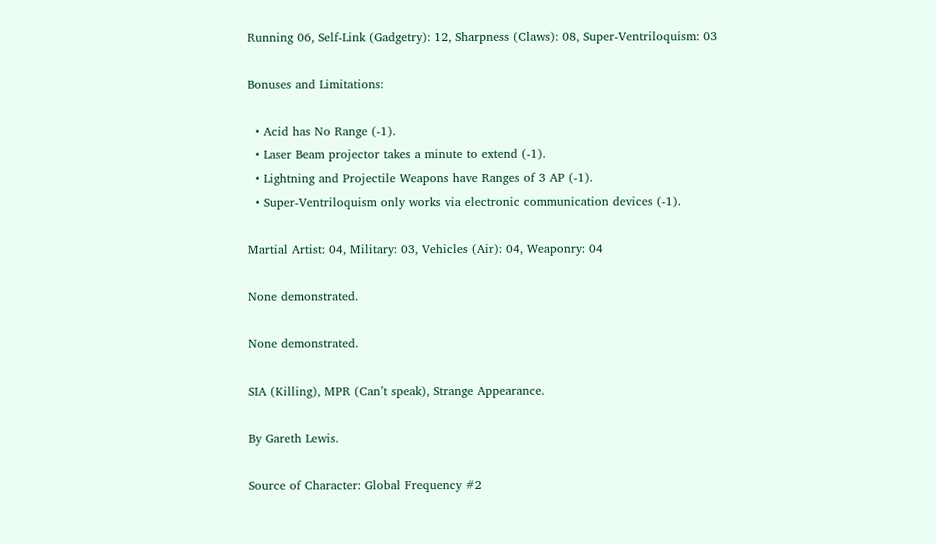Running 06, Self-Link (Gadgetry): 12, Sharpness (Claws): 08, Super-Ventriloquism: 03

Bonuses and Limitations:

  • Acid has No Range (-1).
  • Laser Beam projector takes a minute to extend (-1).
  • Lightning and Projectile Weapons have Ranges of 3 AP (-1).
  • Super-Ventriloquism only works via electronic communication devices (-1).

Martial Artist: 04, Military: 03, Vehicles (Air): 04, Weaponry: 04

None demonstrated.

None demonstrated.

SIA (Killing), MPR (Can’t speak), Strange Appearance.

By Gareth Lewis.

Source of Character: Global Frequency #2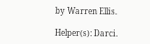by Warren Ellis.

Helper(s): Darci.